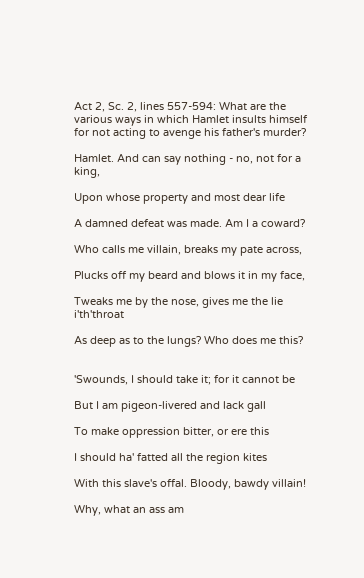Act 2, Sc. 2, lines 557-594: What are the various ways in which Hamlet insults himself for not acting to avenge his father's murder?

Hamlet. And can say nothing - no, not for a king,

Upon whose property and most dear life

A damned defeat was made. Am I a coward?

Who calls me villain, breaks my pate across,

Plucks off my beard and blows it in my face,

Tweaks me by the nose, gives me the lie i'th'throat

As deep as to the lungs? Who does me this?


'Swounds, I should take it; for it cannot be

But I am pigeon-livered and lack gall

To make oppression bitter, or ere this

I should ha' fatted all the region kites

With this slave's offal. Bloody, bawdy villain!

Why, what an ass am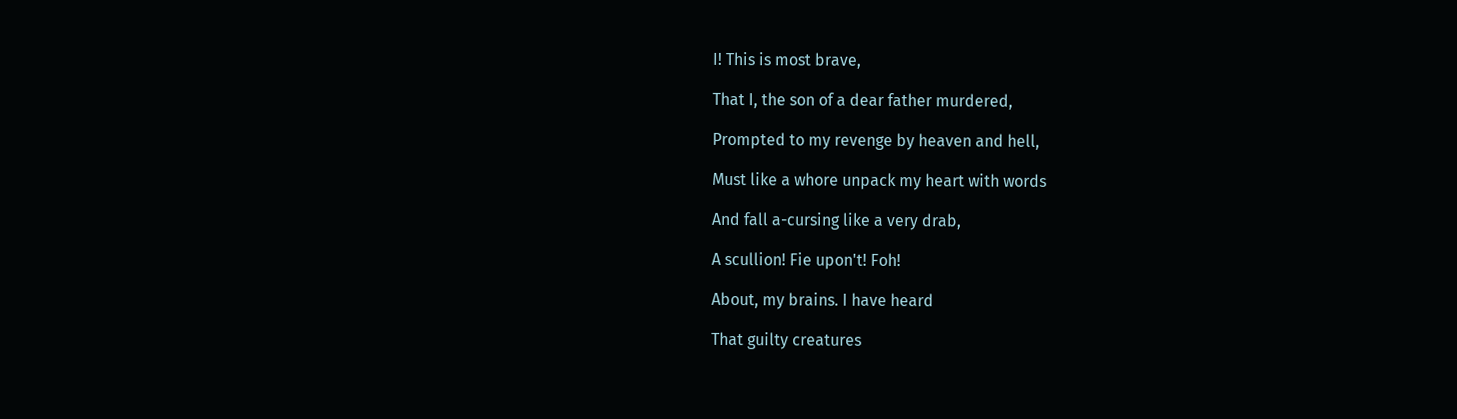I! This is most brave,

That I, the son of a dear father murdered,

Prompted to my revenge by heaven and hell,

Must like a whore unpack my heart with words

And fall a-cursing like a very drab,

A scullion! Fie upon't! Foh!

About, my brains. I have heard

That guilty creatures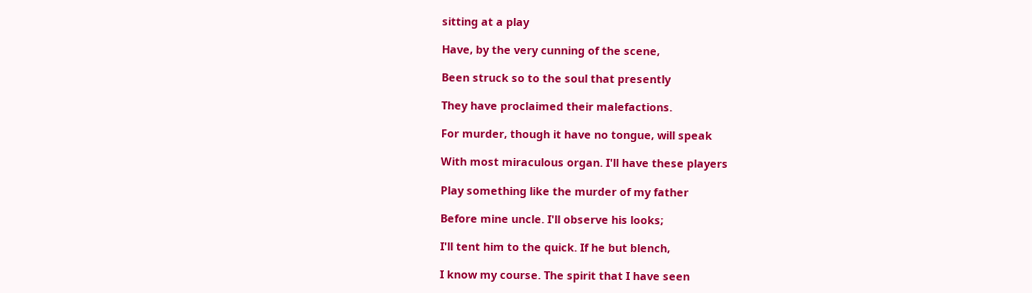sitting at a play

Have, by the very cunning of the scene,

Been struck so to the soul that presently

They have proclaimed their malefactions.

For murder, though it have no tongue, will speak

With most miraculous organ. I'll have these players

Play something like the murder of my father

Before mine uncle. I'll observe his looks;

I'll tent him to the quick. If he but blench,

I know my course. The spirit that I have seen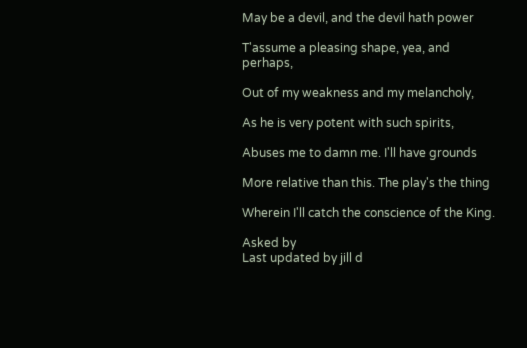May be a devil, and the devil hath power

T'assume a pleasing shape, yea, and perhaps,

Out of my weakness and my melancholy,

As he is very potent with such spirits,

Abuses me to damn me. I'll have grounds

More relative than this. The play's the thing

Wherein I'll catch the conscience of the King.

Asked by
Last updated by jill d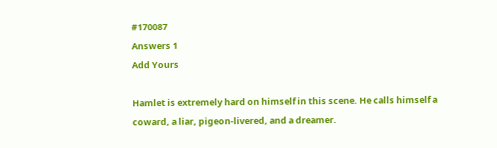#170087
Answers 1
Add Yours

Hamlet is extremely hard on himself in this scene. He calls himself a coward, a liar, pigeon-livered, and a dreamer.